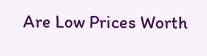Are Low Prices Worth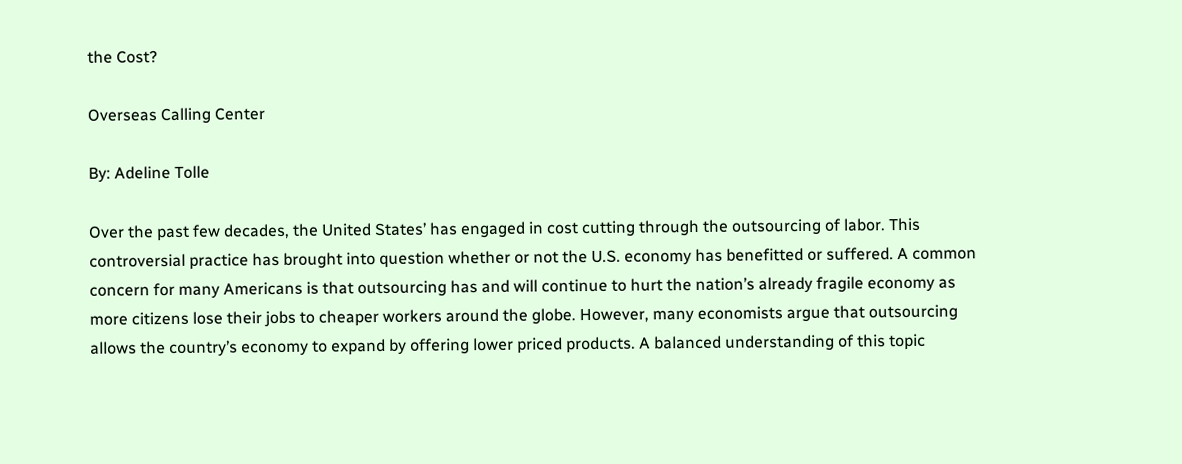the Cost?

Overseas Calling Center

By: Adeline Tolle

Over the past few decades, the United States’ has engaged in cost cutting through the outsourcing of labor. This controversial practice has brought into question whether or not the U.S. economy has benefitted or suffered. A common concern for many Americans is that outsourcing has and will continue to hurt the nation’s already fragile economy as more citizens lose their jobs to cheaper workers around the globe. However, many economists argue that outsourcing allows the country’s economy to expand by offering lower priced products. A balanced understanding of this topic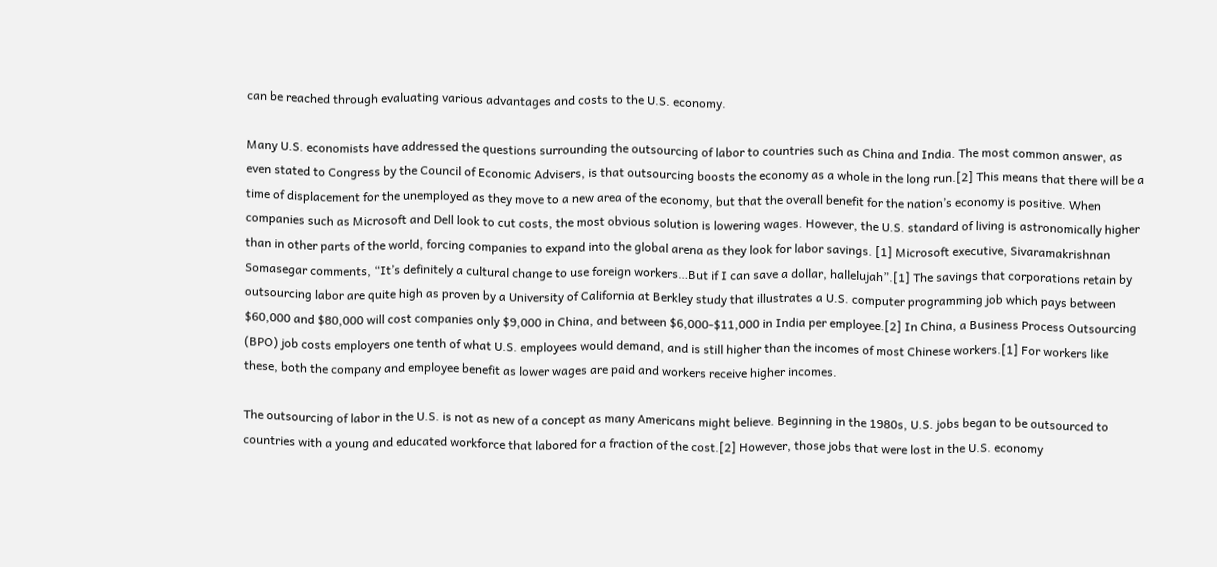can be reached through evaluating various advantages and costs to the U.S. economy.

Many U.S. economists have addressed the questions surrounding the outsourcing of labor to countries such as China and India. The most common answer, as even stated to Congress by the Council of Economic Advisers, is that outsourcing boosts the economy as a whole in the long run.[2] This means that there will be a time of displacement for the unemployed as they move to a new area of the economy, but that the overall benefit for the nation’s economy is positive. When companies such as Microsoft and Dell look to cut costs, the most obvious solution is lowering wages. However, the U.S. standard of living is astronomically higher than in other parts of the world, forcing companies to expand into the global arena as they look for labor savings. [1] Microsoft executive, Sivaramakrishnan Somasegar comments, “It’s definitely a cultural change to use foreign workers…But if I can save a dollar, hallelujah”.[1] The savings that corporations retain by outsourcing labor are quite high as proven by a University of California at Berkley study that illustrates a U.S. computer programming job which pays between $60,000 and $80,000 will cost companies only $9,000 in China, and between $6,000-$11,000 in India per employee.[2] In China, a Business Process Outsourcing (BPO) job costs employers one tenth of what U.S. employees would demand, and is still higher than the incomes of most Chinese workers.[1] For workers like these, both the company and employee benefit as lower wages are paid and workers receive higher incomes.

The outsourcing of labor in the U.S. is not as new of a concept as many Americans might believe. Beginning in the 1980s, U.S. jobs began to be outsourced to countries with a young and educated workforce that labored for a fraction of the cost.[2] However, those jobs that were lost in the U.S. economy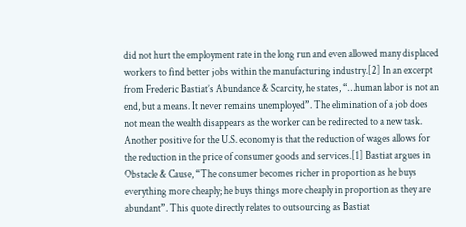did not hurt the employment rate in the long run and even allowed many displaced workers to find better jobs within the manufacturing industry.[2] In an excerpt from Frederic Bastiat’s Abundance & Scarcity, he states, “…human labor is not an end, but a means. It never remains unemployed”. The elimination of a job does not mean the wealth disappears as the worker can be redirected to a new task. Another positive for the U.S. economy is that the reduction of wages allows for the reduction in the price of consumer goods and services.[1] Bastiat argues in Obstacle & Cause, “The consumer becomes richer in proportion as he buys everything more cheaply; he buys things more cheaply in proportion as they are abundant”. This quote directly relates to outsourcing as Bastiat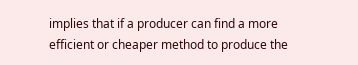implies that if a producer can find a more efficient or cheaper method to produce the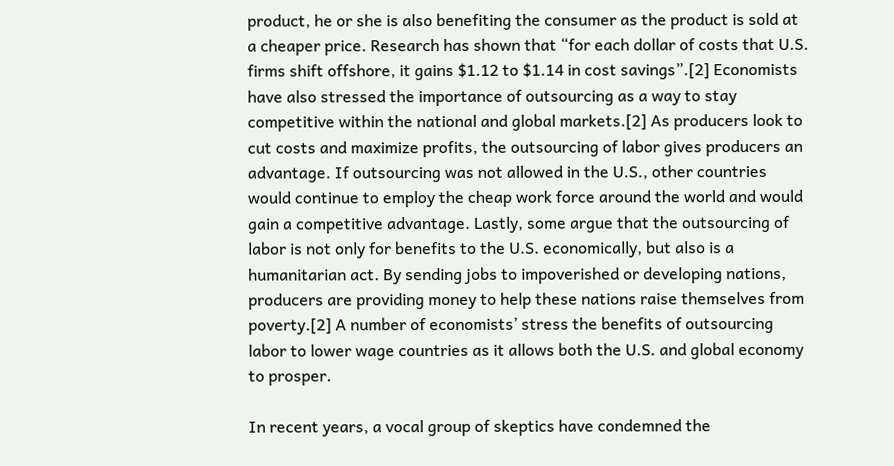product, he or she is also benefiting the consumer as the product is sold at a cheaper price. Research has shown that “for each dollar of costs that U.S. firms shift offshore, it gains $1.12 to $1.14 in cost savings”.[2] Economists have also stressed the importance of outsourcing as a way to stay competitive within the national and global markets.[2] As producers look to cut costs and maximize profits, the outsourcing of labor gives producers an advantage. If outsourcing was not allowed in the U.S., other countries would continue to employ the cheap work force around the world and would gain a competitive advantage. Lastly, some argue that the outsourcing of labor is not only for benefits to the U.S. economically, but also is a humanitarian act. By sending jobs to impoverished or developing nations, producers are providing money to help these nations raise themselves from poverty.[2] A number of economists’ stress the benefits of outsourcing labor to lower wage countries as it allows both the U.S. and global economy to prosper.

In recent years, a vocal group of skeptics have condemned the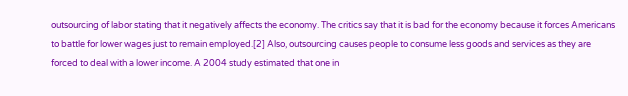outsourcing of labor stating that it negatively affects the economy. The critics say that it is bad for the economy because it forces Americans to battle for lower wages just to remain employed.[2] Also, outsourcing causes people to consume less goods and services as they are forced to deal with a lower income. A 2004 study estimated that one in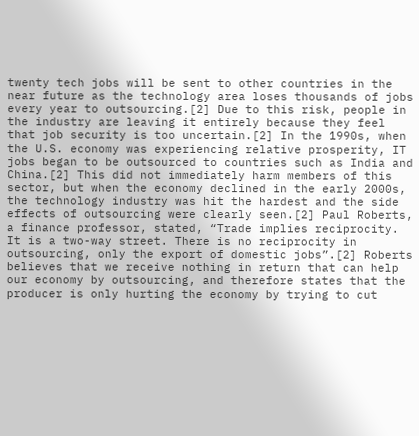twenty tech jobs will be sent to other countries in the near future as the technology area loses thousands of jobs every year to outsourcing.[2] Due to this risk, people in the industry are leaving it entirely because they feel that job security is too uncertain.[2] In the 1990s, when the U.S. economy was experiencing relative prosperity, IT jobs began to be outsourced to countries such as India and China.[2] This did not immediately harm members of this sector, but when the economy declined in the early 2000s, the technology industry was hit the hardest and the side effects of outsourcing were clearly seen.[2] Paul Roberts, a finance professor, stated, “Trade implies reciprocity. It is a two-way street. There is no reciprocity in outsourcing, only the export of domestic jobs”.[2] Roberts believes that we receive nothing in return that can help our economy by outsourcing, and therefore states that the producer is only hurting the economy by trying to cut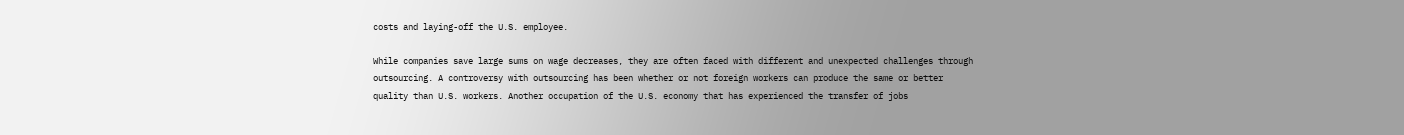costs and laying-off the U.S. employee.

While companies save large sums on wage decreases, they are often faced with different and unexpected challenges through outsourcing. A controversy with outsourcing has been whether or not foreign workers can produce the same or better quality than U.S. workers. Another occupation of the U.S. economy that has experienced the transfer of jobs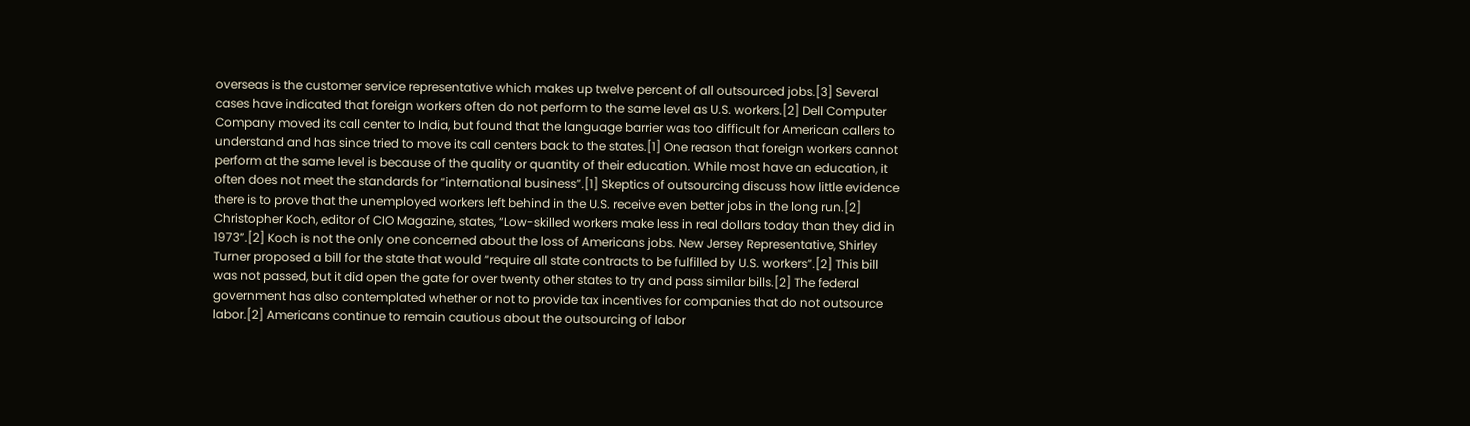overseas is the customer service representative which makes up twelve percent of all outsourced jobs.[3] Several cases have indicated that foreign workers often do not perform to the same level as U.S. workers.[2] Dell Computer Company moved its call center to India, but found that the language barrier was too difficult for American callers to understand and has since tried to move its call centers back to the states.[1] One reason that foreign workers cannot perform at the same level is because of the quality or quantity of their education. While most have an education, it often does not meet the standards for “international business”.[1] Skeptics of outsourcing discuss how little evidence there is to prove that the unemployed workers left behind in the U.S. receive even better jobs in the long run.[2] Christopher Koch, editor of CIO Magazine, states, “Low-skilled workers make less in real dollars today than they did in 1973”.[2] Koch is not the only one concerned about the loss of Americans jobs. New Jersey Representative, Shirley Turner proposed a bill for the state that would “require all state contracts to be fulfilled by U.S. workers”.[2] This bill was not passed, but it did open the gate for over twenty other states to try and pass similar bills.[2] The federal government has also contemplated whether or not to provide tax incentives for companies that do not outsource labor.[2] Americans continue to remain cautious about the outsourcing of labor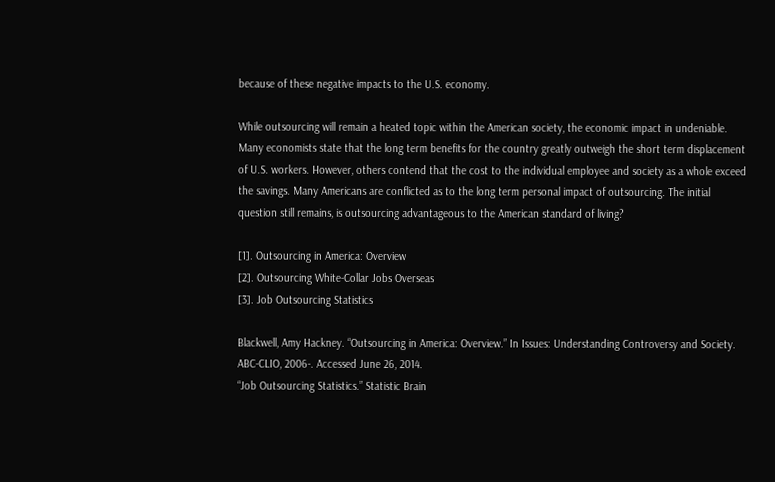because of these negative impacts to the U.S. economy.

While outsourcing will remain a heated topic within the American society, the economic impact in undeniable. Many economists state that the long term benefits for the country greatly outweigh the short term displacement of U.S. workers. However, others contend that the cost to the individual employee and society as a whole exceed the savings. Many Americans are conflicted as to the long term personal impact of outsourcing. The initial question still remains, is outsourcing advantageous to the American standard of living?

[1]. Outsourcing in America: Overview
[2]. Outsourcing White-Collar Jobs Overseas
[3]. Job Outsourcing Statistics

Blackwell, Amy Hackney. “Outsourcing in America: Overview.” In Issues: Understanding Controversy and Society. ABC-CLIO, 2006-. Accessed June 26, 2014.
“Job Outsourcing Statistics.” Statistic Brain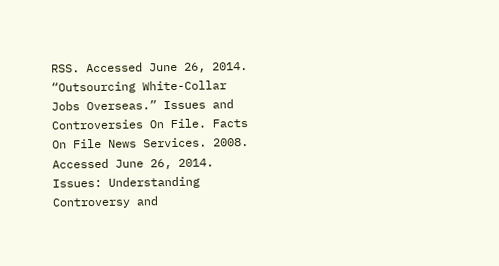RSS. Accessed June 26, 2014.
“Outsourcing White-Collar Jobs Overseas.” Issues and Controversies On File. Facts On File News Services. 2008. Accessed June 26, 2014.
Issues: Understanding Controversy and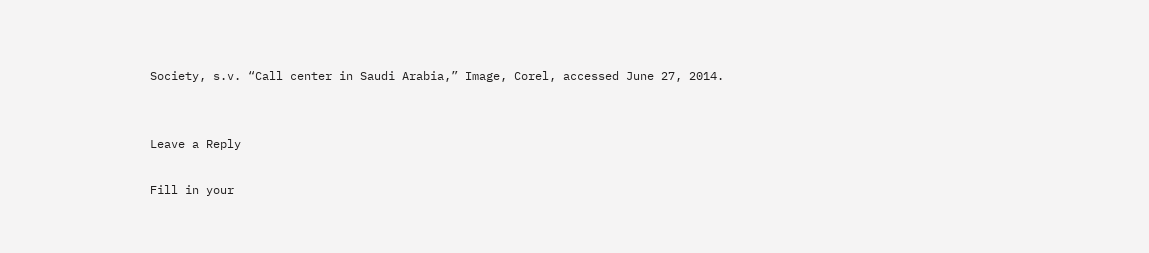Society, s.v. “Call center in Saudi Arabia,” Image, Corel, accessed June 27, 2014.


Leave a Reply

Fill in your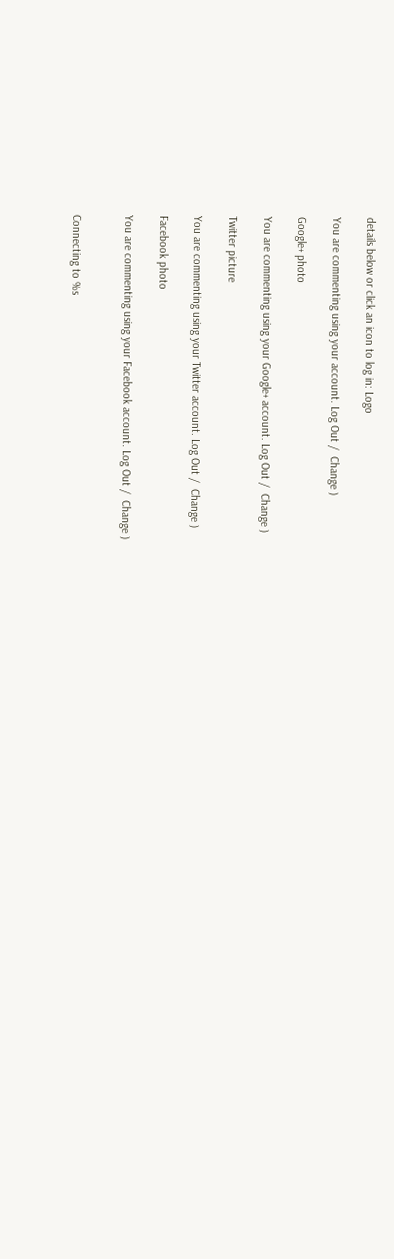details below or click an icon to log in: Logo

You are commenting using your account. Log Out /  Change )

Google+ photo

You are commenting using your Google+ account. Log Out /  Change )

Twitter picture

You are commenting using your Twitter account. Log Out /  Change )

Facebook photo

You are commenting using your Facebook account. Log Out /  Change )


Connecting to %s